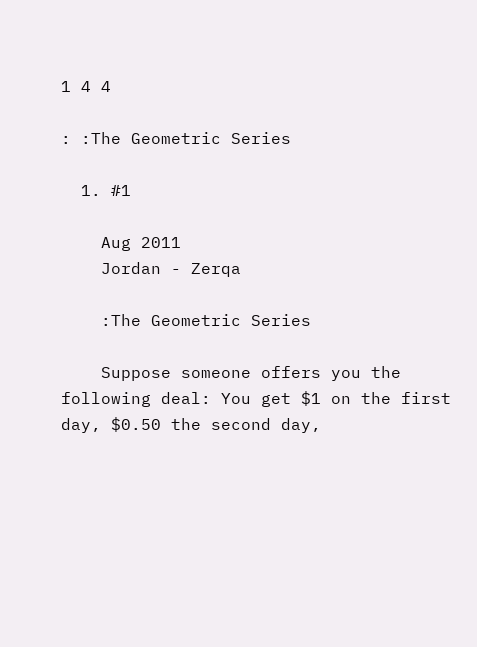1 4 4

: :The Geometric Series

  1. #1

    Aug 2011
    Jordan - Zerqa

    :The Geometric Series

    Suppose someone offers you the following deal: You get $1 on the first day, $0.50 the second day,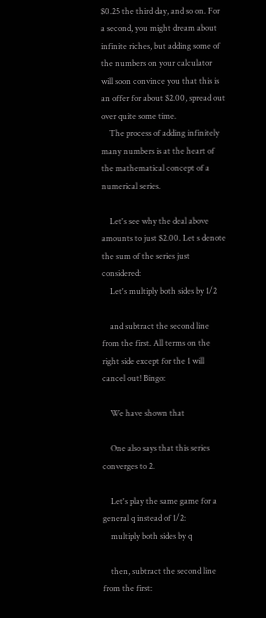$0.25 the third day, and so on. For a second, you might dream about infinite riches, but adding some of the numbers on your calculator will soon convince you that this is an offer for about $2.00, spread out over quite some time.
    The process of adding infinitely many numbers is at the heart of the mathematical concept of a numerical series.

    Let's see why the deal above amounts to just $2.00. Let s denote the sum of the series just considered:
    Let's multiply both sides by 1/2

    and subtract the second line from the first. All terms on the right side except for the 1 will cancel out! Bingo:

    We have shown that

    One also says that this series converges to 2.

    Let's play the same game for a general q instead of 1/2:
    multiply both sides by q

    then, subtract the second line from the first: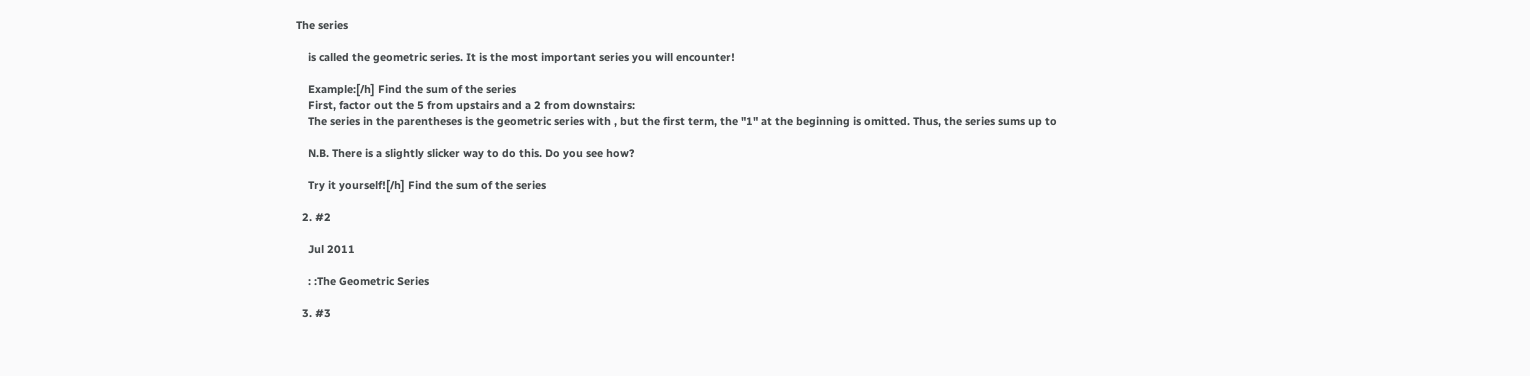The series

    is called the geometric series. It is the most important series you will encounter!

    Example:[/h] Find the sum of the series
    First, factor out the 5 from upstairs and a 2 from downstairs:
    The series in the parentheses is the geometric series with , but the first term, the "1" at the beginning is omitted. Thus, the series sums up to

    N.B. There is a slightly slicker way to do this. Do you see how?

    Try it yourself![/h] Find the sum of the series

  2. #2

    Jul 2011

    : :The Geometric Series

  3. #3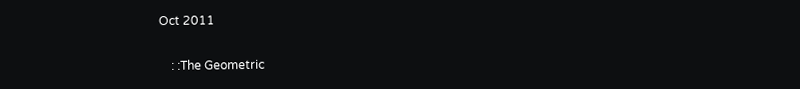Oct 2011

    : :The Geometric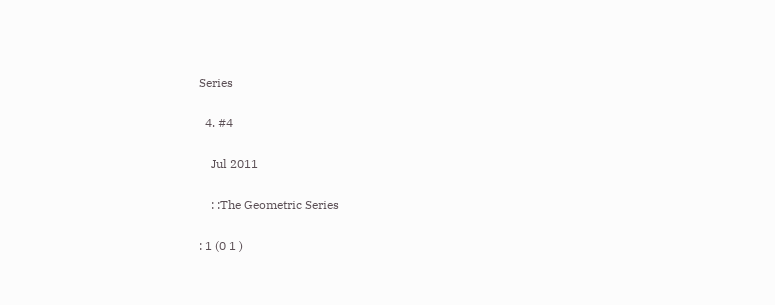Series

  4. #4

    Jul 2011

    : :The Geometric Series

: 1 (0 1 )